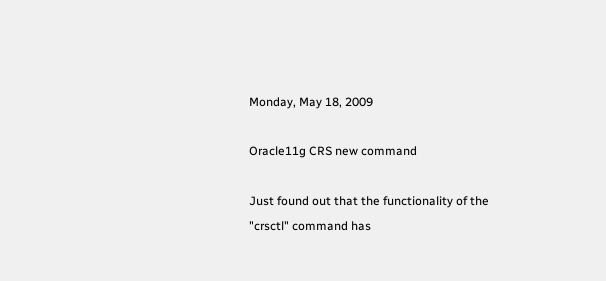Monday, May 18, 2009

Oracle11g CRS new command

Just found out that the functionality of the "crsctl" command has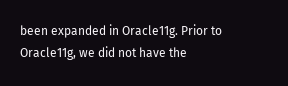been expanded in Oracle11g. Prior to Oracle11g, we did not have the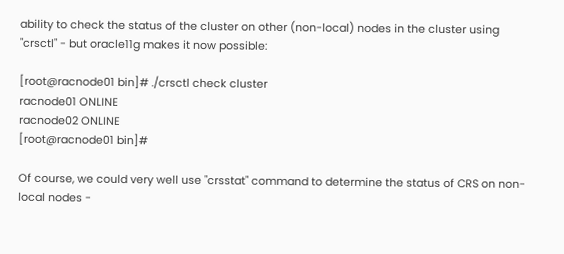ability to check the status of the cluster on other (non-local) nodes in the cluster using "crsctl" - but oracle11g makes it now possible:

[root@racnode01 bin]# ./crsctl check cluster
racnode01 ONLINE
racnode02 ONLINE
[root@racnode01 bin]#

Of course, we could very well use "crsstat" command to determine the status of CRS on non-local nodes -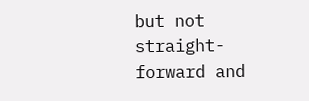but not straight-forward and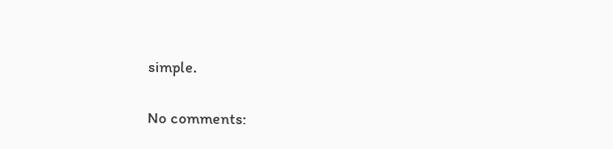simple.

No comments: